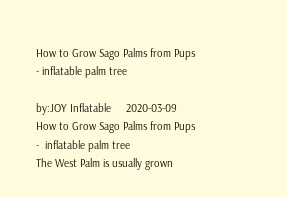How to Grow Sago Palms from Pups - inflatable palm tree

by:JOY Inflatable     2020-03-09
How to Grow Sago Palms from Pups  -  inflatable palm tree
The West Palm is usually grown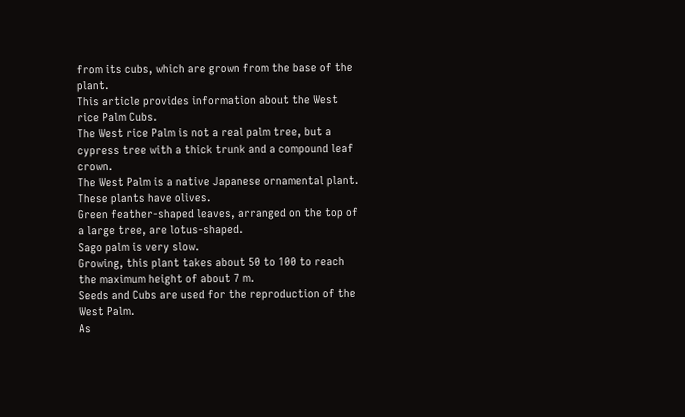from its cubs, which are grown from the base of the plant.
This article provides information about the West rice Palm Cubs.
The West rice Palm is not a real palm tree, but a cypress tree with a thick trunk and a compound leaf crown.
The West Palm is a native Japanese ornamental plant.
These plants have olives.
Green feather-shaped leaves, arranged on the top of a large tree, are lotus-shaped.
Sago palm is very slow.
Growing, this plant takes about 50 to 100 to reach the maximum height of about 7 m.
Seeds and Cubs are used for the reproduction of the West Palm.
As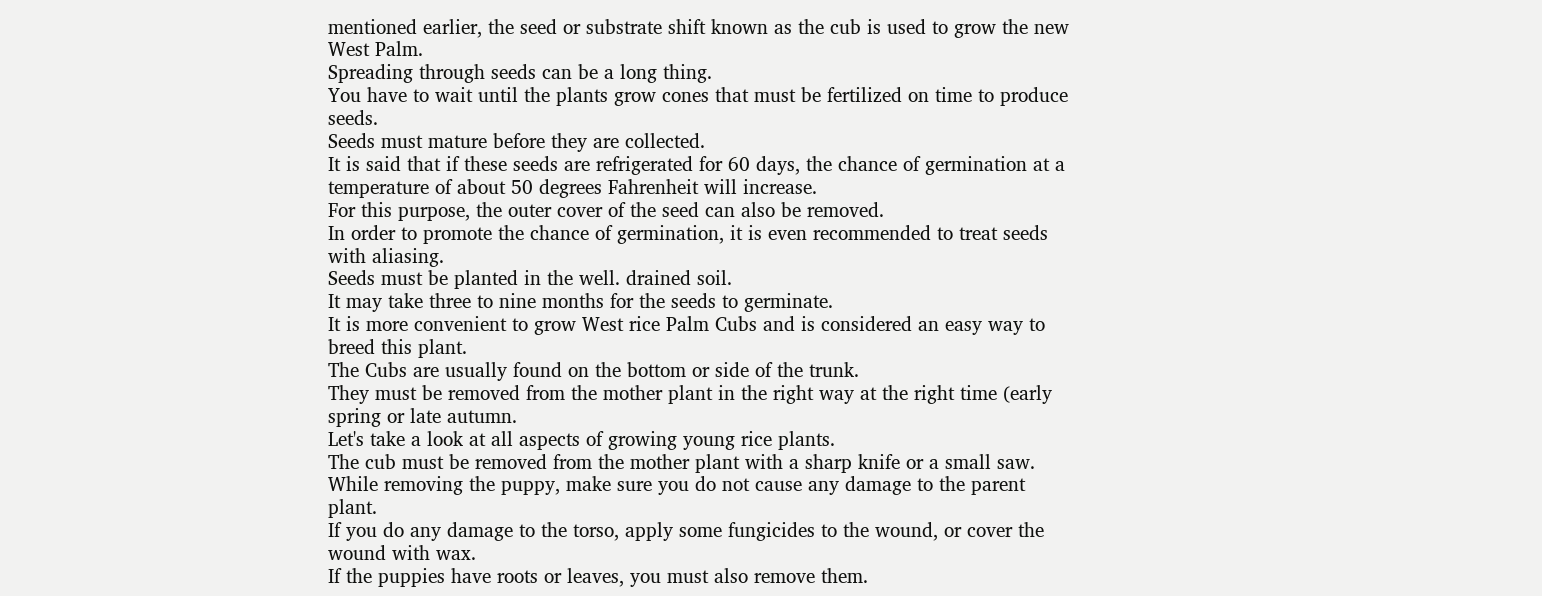mentioned earlier, the seed or substrate shift known as the cub is used to grow the new West Palm.
Spreading through seeds can be a long thing.
You have to wait until the plants grow cones that must be fertilized on time to produce seeds.
Seeds must mature before they are collected.
It is said that if these seeds are refrigerated for 60 days, the chance of germination at a temperature of about 50 degrees Fahrenheit will increase.
For this purpose, the outer cover of the seed can also be removed.
In order to promote the chance of germination, it is even recommended to treat seeds with aliasing.
Seeds must be planted in the well. drained soil.
It may take three to nine months for the seeds to germinate.
It is more convenient to grow West rice Palm Cubs and is considered an easy way to breed this plant.
The Cubs are usually found on the bottom or side of the trunk.
They must be removed from the mother plant in the right way at the right time (early spring or late autumn.
Let's take a look at all aspects of growing young rice plants.
The cub must be removed from the mother plant with a sharp knife or a small saw.
While removing the puppy, make sure you do not cause any damage to the parent plant.
If you do any damage to the torso, apply some fungicides to the wound, or cover the wound with wax.
If the puppies have roots or leaves, you must also remove them.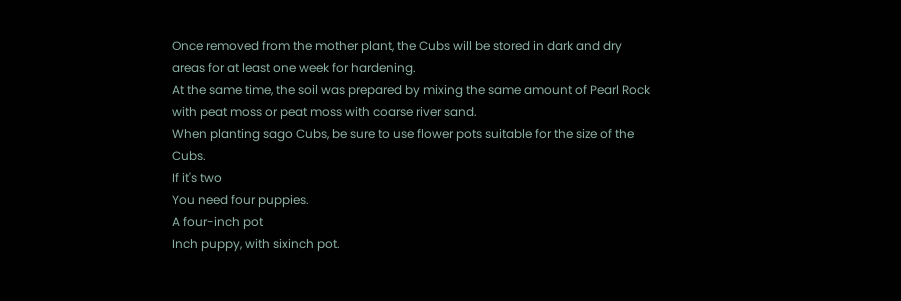Once removed from the mother plant, the Cubs will be stored in dark and dry areas for at least one week for hardening.
At the same time, the soil was prepared by mixing the same amount of Pearl Rock with peat moss or peat moss with coarse river sand.
When planting sago Cubs, be sure to use flower pots suitable for the size of the Cubs.
If it's two
You need four puppies.
A four-inch pot
Inch puppy, with sixinch pot.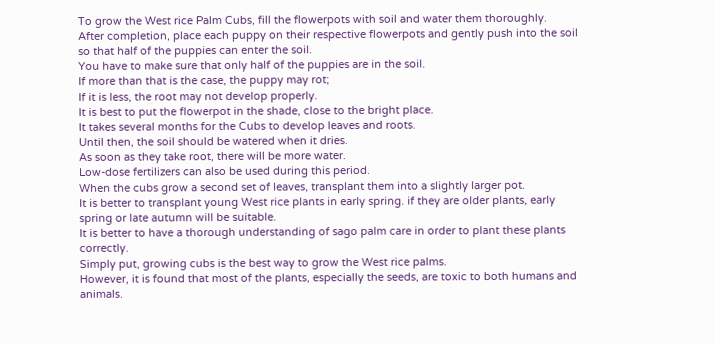To grow the West rice Palm Cubs, fill the flowerpots with soil and water them thoroughly.
After completion, place each puppy on their respective flowerpots and gently push into the soil so that half of the puppies can enter the soil.
You have to make sure that only half of the puppies are in the soil.
If more than that is the case, the puppy may rot;
If it is less, the root may not develop properly.
It is best to put the flowerpot in the shade, close to the bright place.
It takes several months for the Cubs to develop leaves and roots.
Until then, the soil should be watered when it dries.
As soon as they take root, there will be more water.
Low-dose fertilizers can also be used during this period.
When the cubs grow a second set of leaves, transplant them into a slightly larger pot.
It is better to transplant young West rice plants in early spring. if they are older plants, early spring or late autumn will be suitable.
It is better to have a thorough understanding of sago palm care in order to plant these plants correctly.
Simply put, growing cubs is the best way to grow the West rice palms.
However, it is found that most of the plants, especially the seeds, are toxic to both humans and animals.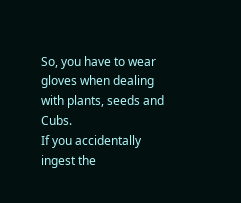So, you have to wear gloves when dealing with plants, seeds and Cubs.
If you accidentally ingest the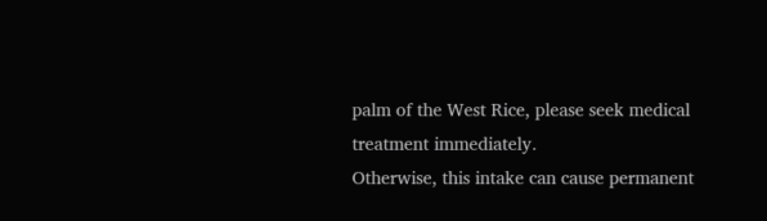palm of the West Rice, please seek medical treatment immediately.
Otherwise, this intake can cause permanent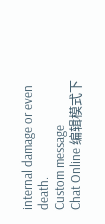internal damage or even death.
Custom message
Chat Online 编辑模式下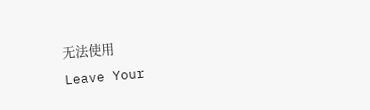无法使用
Leave Your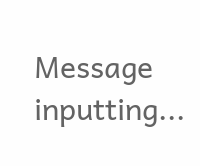Message inputting...